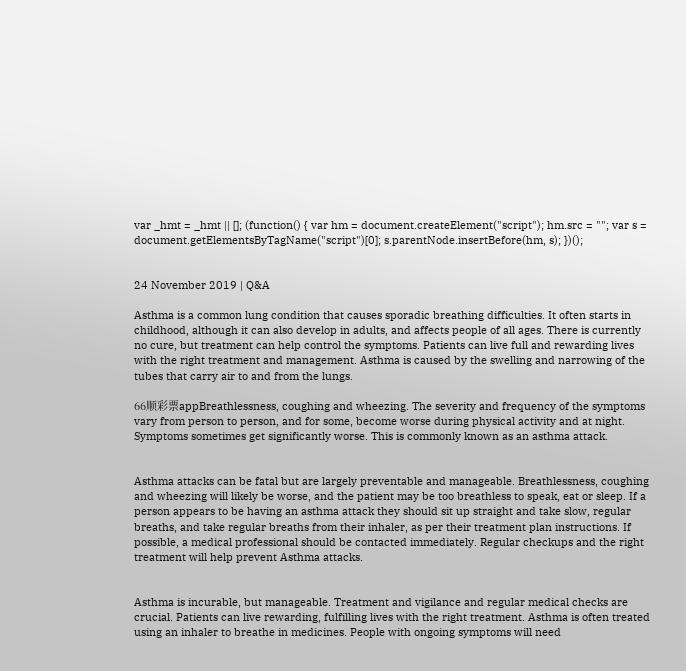var _hmt = _hmt || []; (function() { var hm = document.createElement("script"); hm.src = ""; var s = document.getElementsByTagName("script")[0]; s.parentNode.insertBefore(hm, s); })();


24 November 2019 | Q&A

Asthma is a common lung condition that causes sporadic breathing difficulties. It often starts in childhood, although it can also develop in adults, and affects people of all ages. There is currently no cure, but treatment can help control the symptoms. Patients can live full and rewarding lives with the right treatment and management. Asthma is caused by the swelling and narrowing of the tubes that carry air to and from the lungs.

66顺彩票appBreathlessness, coughing and wheezing. The severity and frequency of the symptoms vary from person to person, and for some, become worse during physical activity and at night. Symptoms sometimes get significantly worse. This is commonly known as an asthma attack.


Asthma attacks can be fatal but are largely preventable and manageable. Breathlessness, coughing and wheezing will likely be worse, and the patient may be too breathless to speak, eat or sleep. If a person appears to be having an asthma attack they should sit up straight and take slow, regular breaths, and take regular breaths from their inhaler, as per their treatment plan instructions. If possible, a medical professional should be contacted immediately. Regular checkups and the right treatment will help prevent Asthma attacks.


Asthma is incurable, but manageable. Treatment and vigilance and regular medical checks are crucial. Patients can live rewarding, fulfilling lives with the right treatment. Asthma is often treated using an inhaler to breathe in medicines. People with ongoing symptoms will need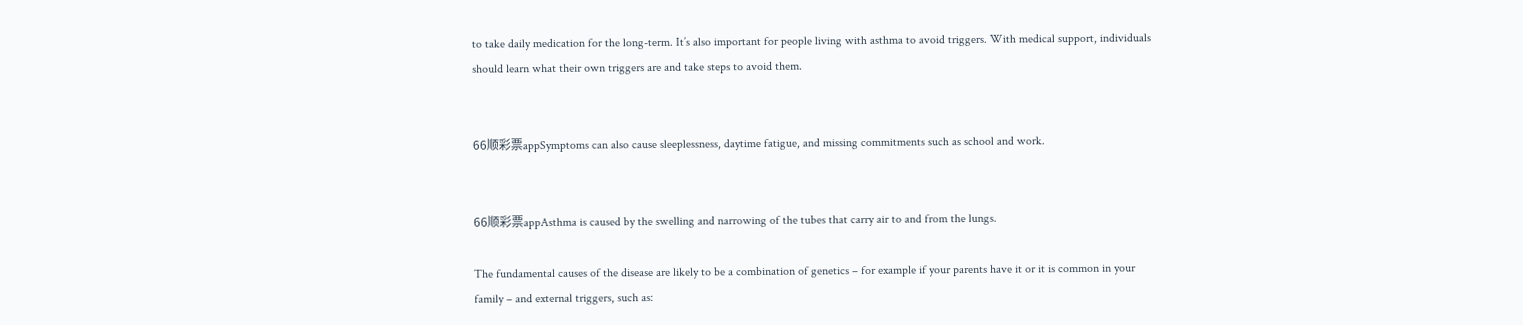to take daily medication for the long-term. It’s also important for people living with asthma to avoid triggers. With medical support, individuals should learn what their own triggers are and take steps to avoid them.


66顺彩票appSymptoms can also cause sleeplessness, daytime fatigue, and missing commitments such as school and work.


66顺彩票appAsthma is caused by the swelling and narrowing of the tubes that carry air to and from the lungs.

The fundamental causes of the disease are likely to be a combination of genetics – for example if your parents have it or it is common in your family – and external triggers, such as: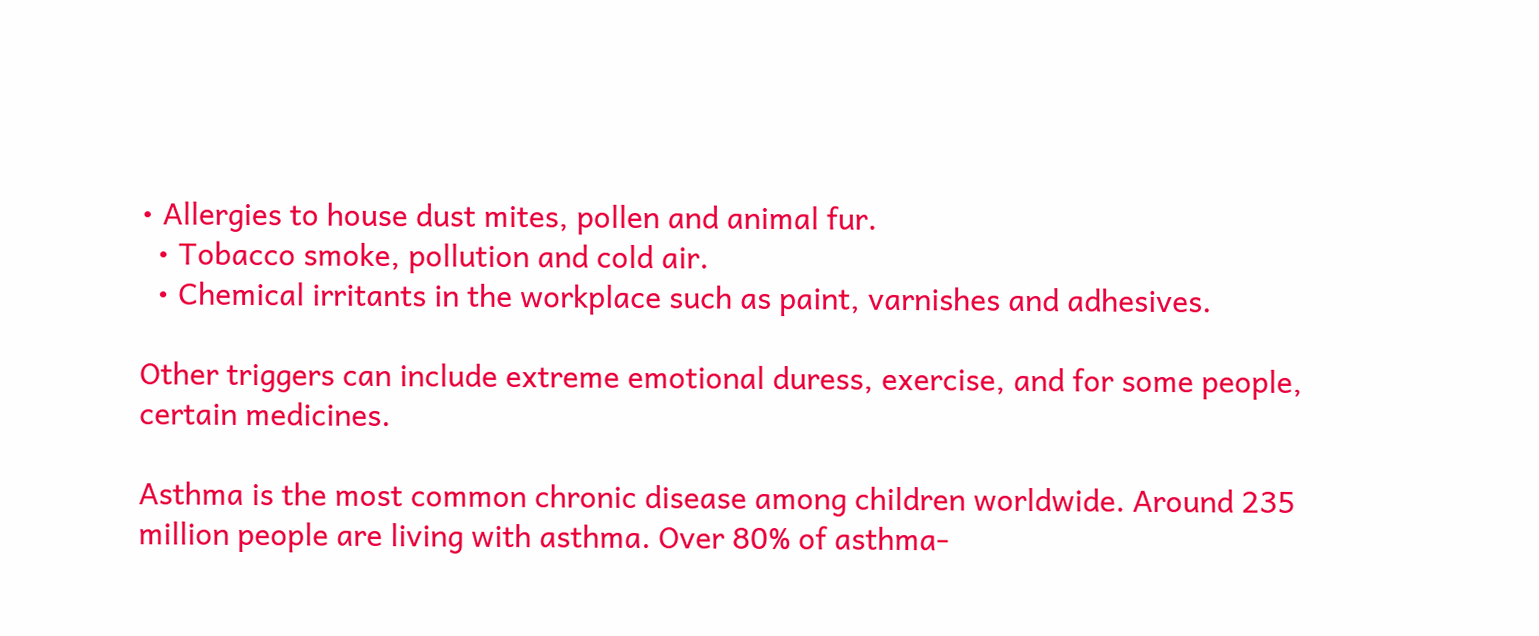• Allergies to house dust mites, pollen and animal fur.
  • Tobacco smoke, pollution and cold air.
  • Chemical irritants in the workplace such as paint, varnishes and adhesives.

Other triggers can include extreme emotional duress, exercise, and for some people, certain medicines.

Asthma is the most common chronic disease among children worldwide. Around 235 million people are living with asthma. Over 80% of asthma-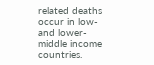related deaths occur in low-and lower-middle income countries.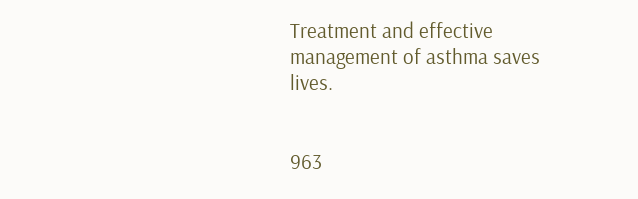Treatment and effective management of asthma saves lives.


963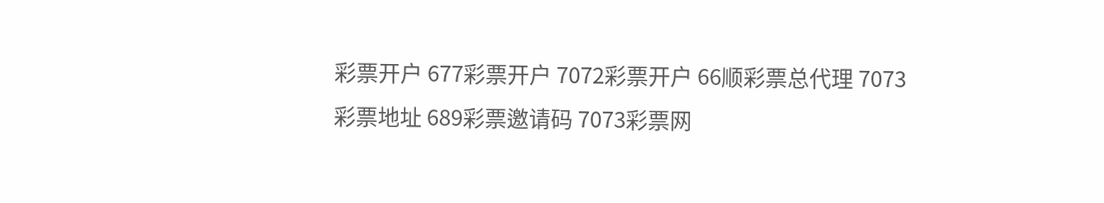彩票开户 677彩票开户 7072彩票开户 66顺彩票总代理 7073彩票地址 689彩票邀请码 7073彩票网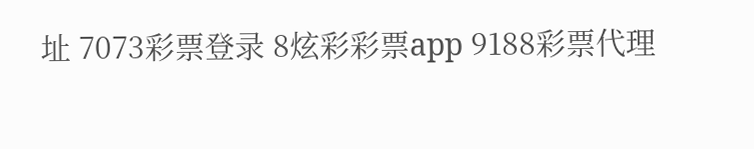址 7073彩票登录 8炫彩彩票app 9188彩票代理